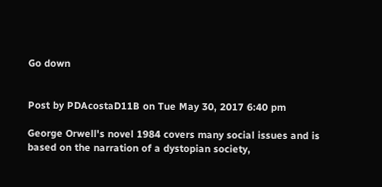Go down


Post by PDAcostaD11B on Tue May 30, 2017 6:40 pm

George Orwell's novel 1984 covers many social issues and is based on the narration of a dystopian society,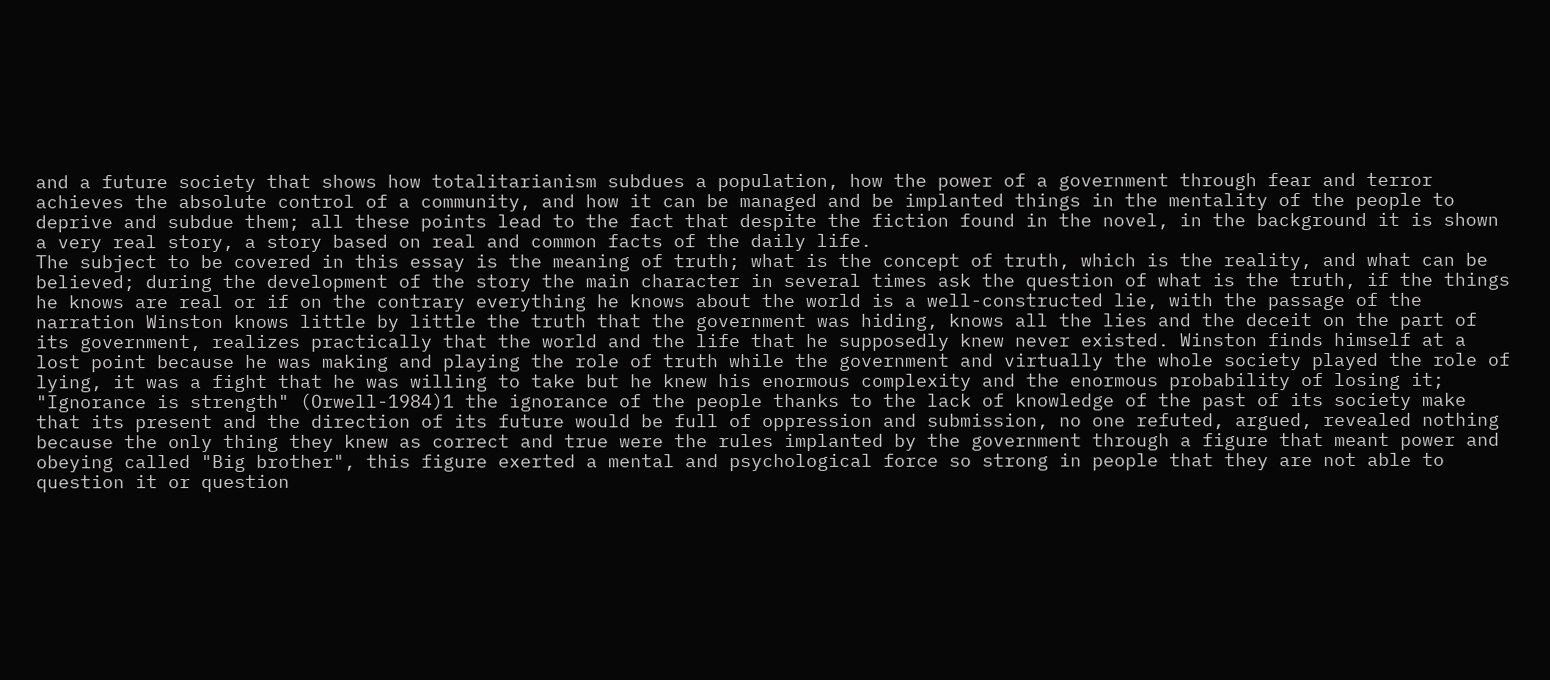and a future society that shows how totalitarianism subdues a population, how the power of a government through fear and terror achieves the absolute control of a community, and how it can be managed and be implanted things in the mentality of the people to deprive and subdue them; all these points lead to the fact that despite the fiction found in the novel, in the background it is shown a very real story, a story based on real and common facts of the daily life.
The subject to be covered in this essay is the meaning of truth; what is the concept of truth, which is the reality, and what can be believed; during the development of the story the main character in several times ask the question of what is the truth, if the things he knows are real or if on the contrary everything he knows about the world is a well-constructed lie, with the passage of the narration Winston knows little by little the truth that the government was hiding, knows all the lies and the deceit on the part of its government, realizes practically that the world and the life that he supposedly knew never existed. Winston finds himself at a lost point because he was making and playing the role of truth while the government and virtually the whole society played the role of lying, it was a fight that he was willing to take but he knew his enormous complexity and the enormous probability of losing it; "Ignorance is strength" (Orwell-1984)1 the ignorance of the people thanks to the lack of knowledge of the past of its society make that its present and the direction of its future would be full of oppression and submission, no one refuted, argued, revealed nothing because the only thing they knew as correct and true were the rules implanted by the government through a figure that meant power and obeying called "Big brother", this figure exerted a mental and psychological force so strong in people that they are not able to question it or question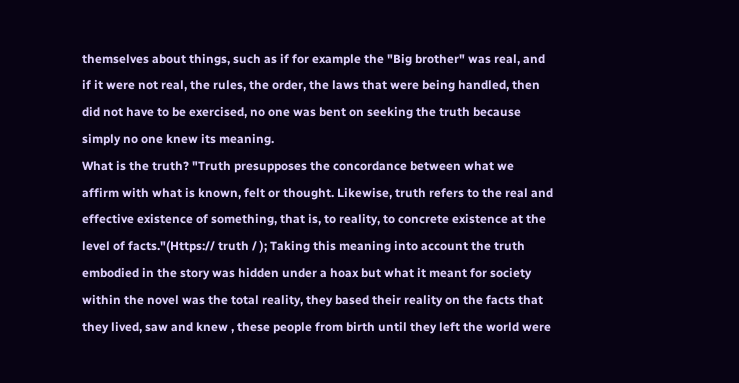themselves about things, such as if for example the "Big brother" was real, and if it were not real, the rules, the order, the laws that were being handled, then did not have to be exercised, no one was bent on seeking the truth because simply no one knew its meaning.
What is the truth? "Truth presupposes the concordance between what we affirm with what is known, felt or thought. Likewise, truth refers to the real and effective existence of something, that is, to reality, to concrete existence at the level of facts."(Https:// truth / ); Taking this meaning into account the truth embodied in the story was hidden under a hoax but what it meant for society within the novel was the total reality, they based their reality on the facts that they lived, saw and knew , these people from birth until they left the world were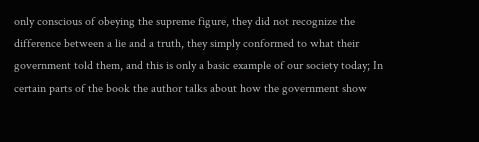only conscious of obeying the supreme figure, they did not recognize the difference between a lie and a truth, they simply conformed to what their government told them, and this is only a basic example of our society today; In certain parts of the book the author talks about how the government show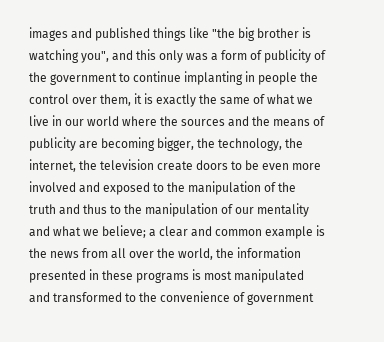images and published things like "the big brother is watching you", and this only was a form of publicity of the government to continue implanting in people the control over them, it is exactly the same of what we live in our world where the sources and the means of publicity are becoming bigger, the technology, the internet, the television create doors to be even more involved and exposed to the manipulation of the truth and thus to the manipulation of our mentality and what we believe; a clear and common example is the news from all over the world, the information presented in these programs is most manipulated and transformed to the convenience of government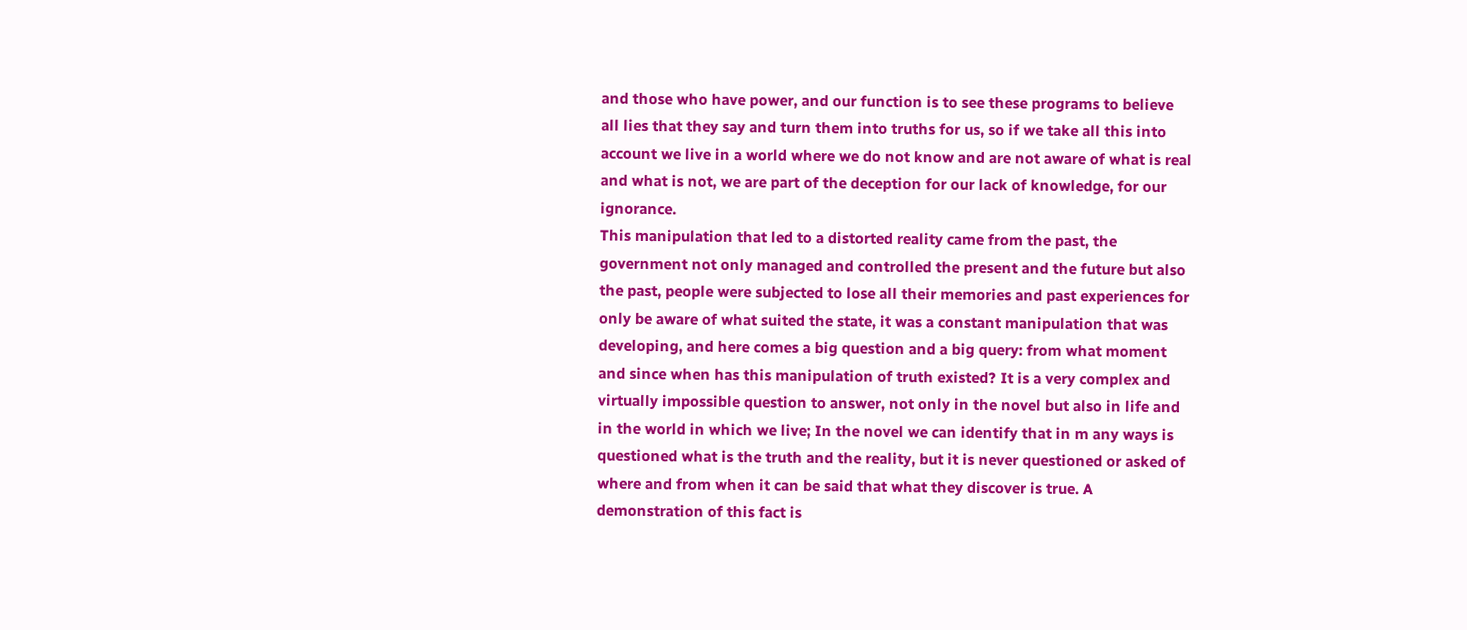and those who have power, and our function is to see these programs to believe all lies that they say and turn them into truths for us, so if we take all this into account we live in a world where we do not know and are not aware of what is real and what is not, we are part of the deception for our lack of knowledge, for our ignorance.
This manipulation that led to a distorted reality came from the past, the government not only managed and controlled the present and the future but also the past, people were subjected to lose all their memories and past experiences for only be aware of what suited the state, it was a constant manipulation that was developing, and here comes a big question and a big query: from what moment and since when has this manipulation of truth existed? It is a very complex and virtually impossible question to answer, not only in the novel but also in life and in the world in which we live; In the novel we can identify that in m any ways is questioned what is the truth and the reality, but it is never questioned or asked of where and from when it can be said that what they discover is true. A demonstration of this fact is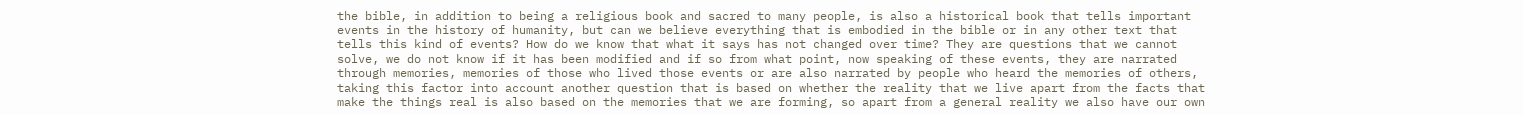the bible, in addition to being a religious book and sacred to many people, is also a historical book that tells important events in the history of humanity, but can we believe everything that is embodied in the bible or in any other text that tells this kind of events? How do we know that what it says has not changed over time? They are questions that we cannot solve, we do not know if it has been modified and if so from what point, now speaking of these events, they are narrated through memories, memories of those who lived those events or are also narrated by people who heard the memories of others, taking this factor into account another question that is based on whether the reality that we live apart from the facts that make the things real is also based on the memories that we are forming, so apart from a general reality we also have our own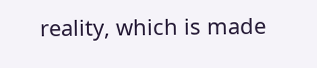reality, which is made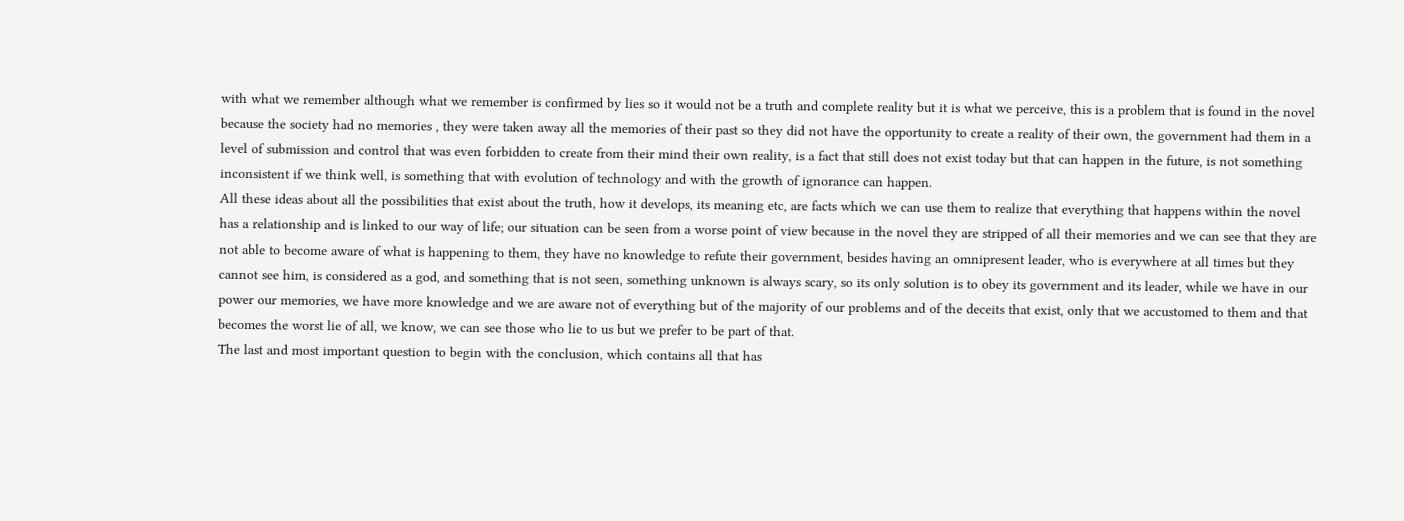with what we remember although what we remember is confirmed by lies so it would not be a truth and complete reality but it is what we perceive, this is a problem that is found in the novel because the society had no memories , they were taken away all the memories of their past so they did not have the opportunity to create a reality of their own, the government had them in a level of submission and control that was even forbidden to create from their mind their own reality, is a fact that still does not exist today but that can happen in the future, is not something inconsistent if we think well, is something that with evolution of technology and with the growth of ignorance can happen.
All these ideas about all the possibilities that exist about the truth, how it develops, its meaning etc, are facts which we can use them to realize that everything that happens within the novel has a relationship and is linked to our way of life; our situation can be seen from a worse point of view because in the novel they are stripped of all their memories and we can see that they are not able to become aware of what is happening to them, they have no knowledge to refute their government, besides having an omnipresent leader, who is everywhere at all times but they cannot see him, is considered as a god, and something that is not seen, something unknown is always scary, so its only solution is to obey its government and its leader, while we have in our power our memories, we have more knowledge and we are aware not of everything but of the majority of our problems and of the deceits that exist, only that we accustomed to them and that becomes the worst lie of all, we know, we can see those who lie to us but we prefer to be part of that.
The last and most important question to begin with the conclusion, which contains all that has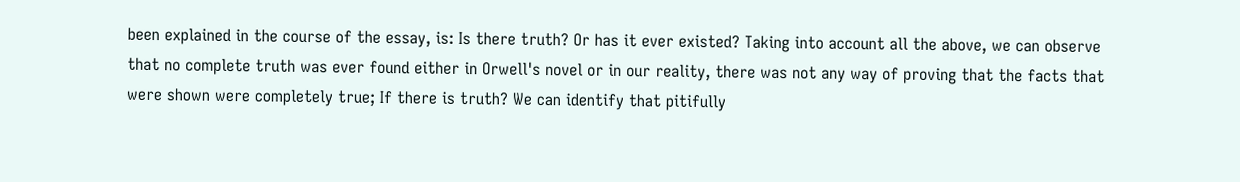been explained in the course of the essay, is: Is there truth? Or has it ever existed? Taking into account all the above, we can observe that no complete truth was ever found either in Orwell's novel or in our reality, there was not any way of proving that the facts that were shown were completely true; If there is truth? We can identify that pitifully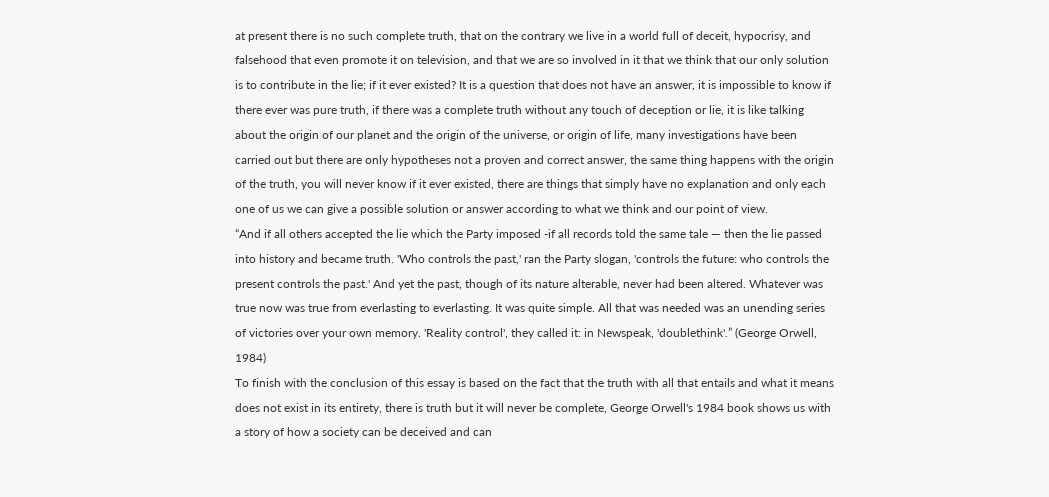at present there is no such complete truth, that on the contrary we live in a world full of deceit, hypocrisy, and falsehood that even promote it on television, and that we are so involved in it that we think that our only solution is to contribute in the lie; if it ever existed? It is a question that does not have an answer, it is impossible to know if there ever was pure truth, if there was a complete truth without any touch of deception or lie, it is like talking about the origin of our planet and the origin of the universe, or origin of life, many investigations have been carried out but there are only hypotheses not a proven and correct answer, the same thing happens with the origin of the truth, you will never know if it ever existed, there are things that simply have no explanation and only each one of us we can give a possible solution or answer according to what we think and our point of view.
“And if all others accepted the lie which the Party imposed -if all records told the same tale — then the lie passed into history and became truth. 'Who controls the past,' ran the Party slogan, 'controls the future: who controls the present controls the past.' And yet the past, though of its nature alterable, never had been altered. Whatever was true now was true from everlasting to everlasting. It was quite simple. All that was needed was an unending series of victories over your own memory. 'Reality control', they called it: in Newspeak, 'doublethink'.” (George Orwell, 1984)
To finish with the conclusion of this essay is based on the fact that the truth with all that entails and what it means does not exist in its entirety, there is truth but it will never be complete, George Orwell's 1984 book shows us with a story of how a society can be deceived and can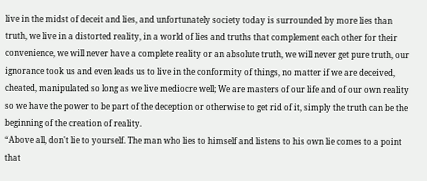live in the midst of deceit and lies, and unfortunately society today is surrounded by more lies than truth, we live in a distorted reality, in a world of lies and truths that complement each other for their convenience, we will never have a complete reality or an absolute truth, we will never get pure truth, our ignorance took us and even leads us to live in the conformity of things, no matter if we are deceived, cheated, manipulated so long as we live mediocre well; We are masters of our life and of our own reality so we have the power to be part of the deception or otherwise to get rid of it, simply the truth can be the beginning of the creation of reality.
“Above all, don't lie to yourself. The man who lies to himself and listens to his own lie comes to a point that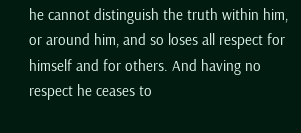he cannot distinguish the truth within him, or around him, and so loses all respect for himself and for others. And having no respect he ceases to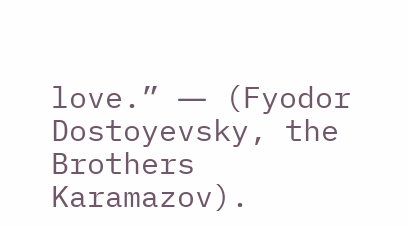love.” ― (Fyodor Dostoyevsky, the Brothers Karamazov).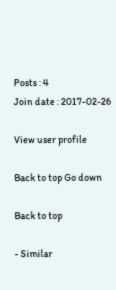Posts : 4
Join date : 2017-02-26

View user profile

Back to top Go down

Back to top

- Similar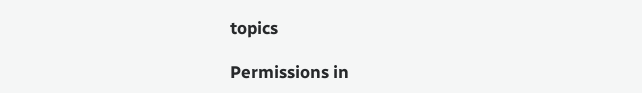topics

Permissions in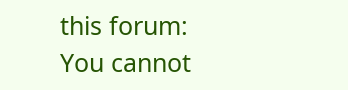this forum:
You cannot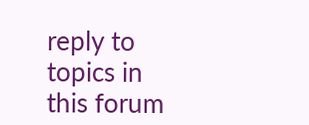reply to topics in this forum